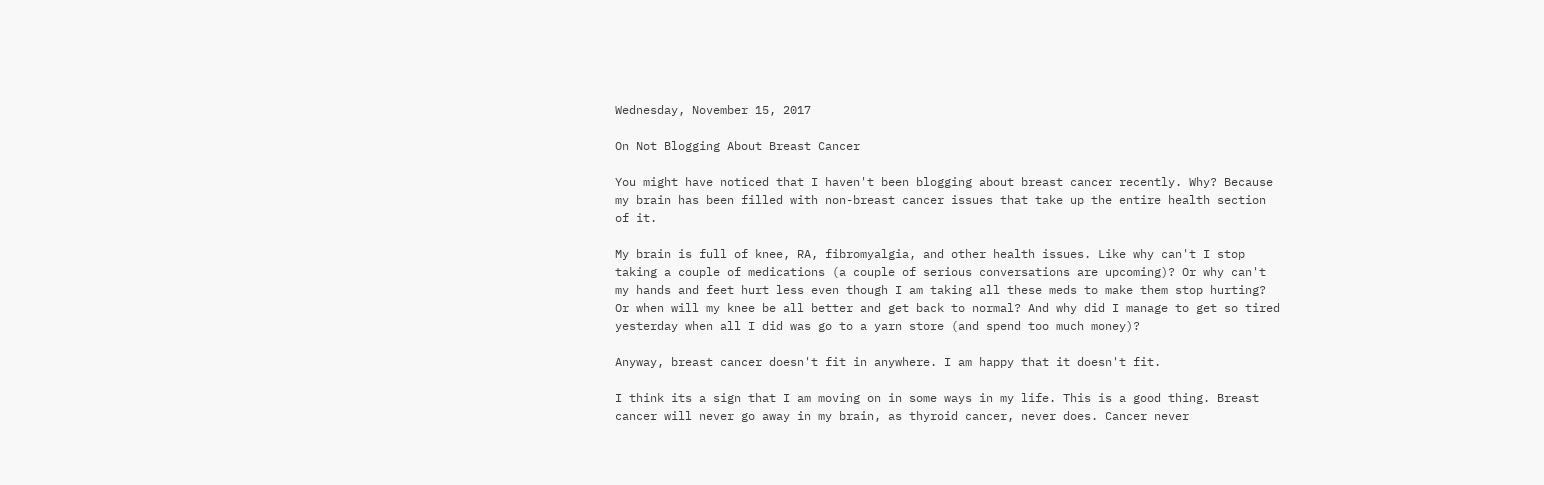Wednesday, November 15, 2017

On Not Blogging About Breast Cancer

You might have noticed that I haven't been blogging about breast cancer recently. Why? Because my brain has been filled with non-breast cancer issues that take up the entire health section of it.

My brain is full of knee, RA, fibromyalgia, and other health issues. Like why can't I stop taking a couple of medications (a couple of serious conversations are upcoming)? Or why can't my hands and feet hurt less even though I am taking all these meds to make them stop hurting? Or when will my knee be all better and get back to normal? And why did I manage to get so tired yesterday when all I did was go to a yarn store (and spend too much money)?

Anyway, breast cancer doesn't fit in anywhere. I am happy that it doesn't fit.

I think its a sign that I am moving on in some ways in my life. This is a good thing. Breast cancer will never go away in my brain, as thyroid cancer, never does. Cancer never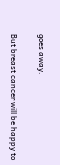goes away.

But breast cancer will be happy to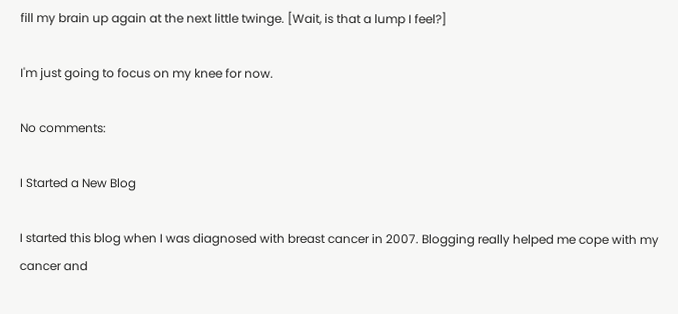fill my brain up again at the next little twinge. [Wait, is that a lump I feel?]

I'm just going to focus on my knee for now.

No comments:

I Started a New Blog

I started this blog when I was diagnosed with breast cancer in 2007. Blogging really helped me cope with my cancer and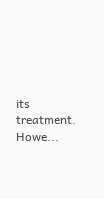its treatment. Howe...